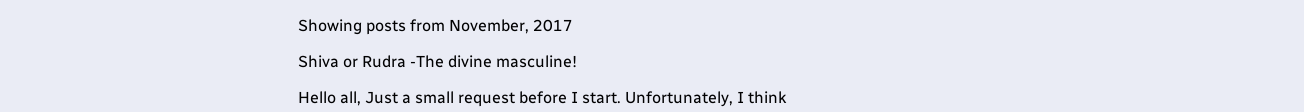Showing posts from November, 2017

Shiva or Rudra -The divine masculine!

Hello all, Just a small request before I start. Unfortunately, I think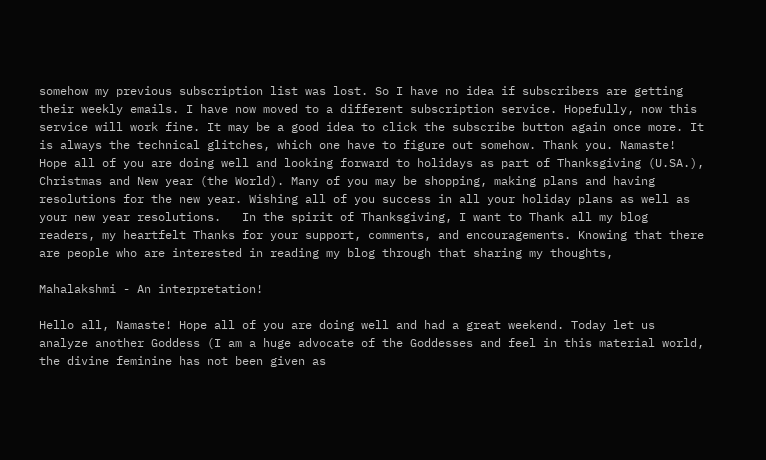somehow my previous subscription list was lost. So I have no idea if subscribers are getting their weekly emails. I have now moved to a different subscription service. Hopefully, now this service will work fine. It may be a good idea to click the subscribe button again once more. It is always the technical glitches, which one have to figure out somehow. Thank you. Namaste! Hope all of you are doing well and looking forward to holidays as part of Thanksgiving (U.SA.), Christmas and New year (the World). Many of you may be shopping, making plans and having resolutions for the new year. Wishing all of you success in all your holiday plans as well as your new year resolutions.   In the spirit of Thanksgiving, I want to Thank all my blog readers, my heartfelt Thanks for your support, comments, and encouragements. Knowing that there are people who are interested in reading my blog through that sharing my thoughts,

Mahalakshmi - An interpretation!

Hello all, Namaste! Hope all of you are doing well and had a great weekend. Today let us analyze another Goddess (I am a huge advocate of the Goddesses and feel in this material world, the divine feminine has not been given as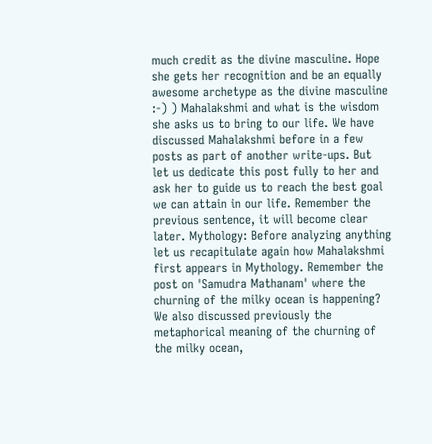much credit as the divine masculine. Hope she gets her recognition and be an equally awesome archetype as the divine masculine :-) ) Mahalakshmi and what is the wisdom she asks us to bring to our life. We have discussed Mahalakshmi before in a few posts as part of another write-ups. But let us dedicate this post fully to her and ask her to guide us to reach the best goal we can attain in our life. Remember the previous sentence, it will become clear later. Mythology: Before analyzing anything let us recapitulate again how Mahalakshmi first appears in Mythology. Remember the post on 'Samudra Mathanam' where the churning of the milky ocean is happening? We also discussed previously the metaphorical meaning of the churning of the milky ocean,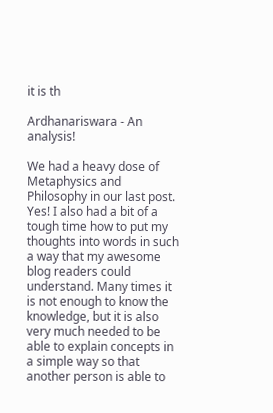it is th

Ardhanariswara - An analysis!

We had a heavy dose of Metaphysics and Philosophy in our last post. Yes! I also had a bit of a tough time how to put my thoughts into words in such a way that my awesome blog readers could understand. Many times it is not enough to know the knowledge, but it is also very much needed to be able to explain concepts in a simple way so that another person is able to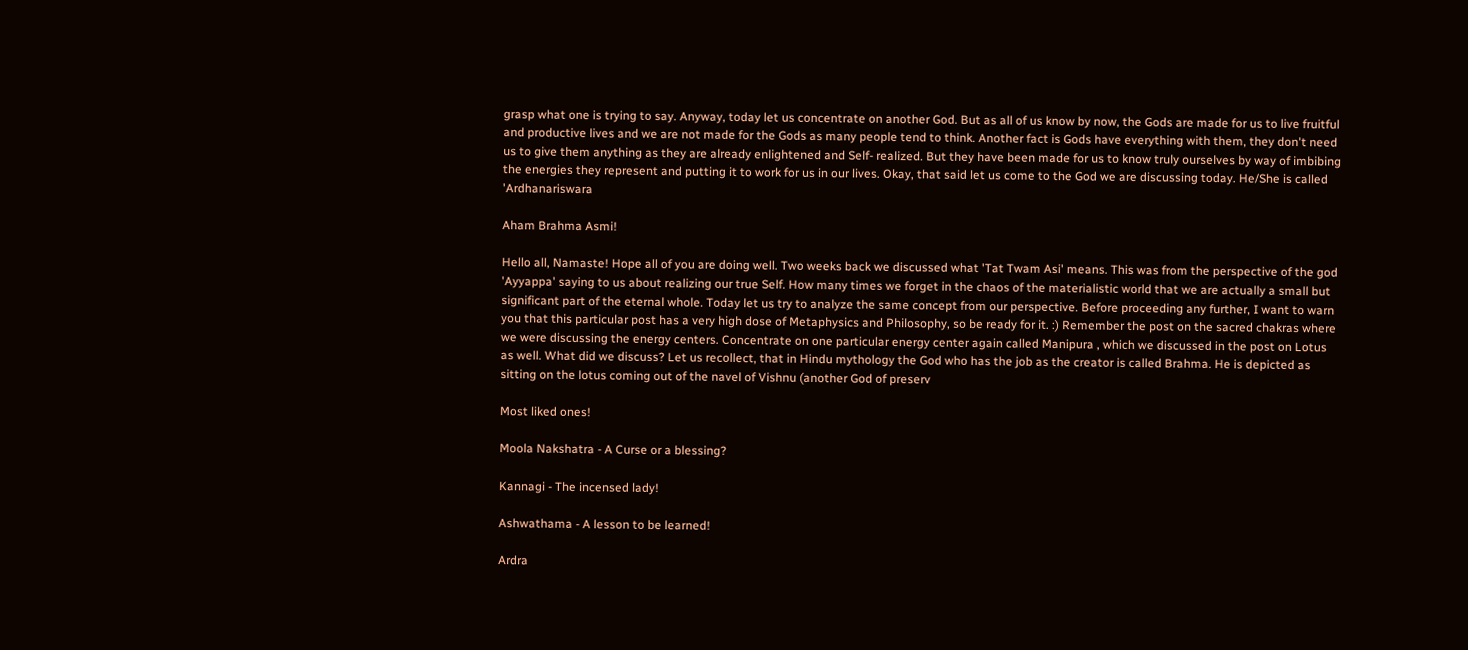grasp what one is trying to say. Anyway, today let us concentrate on another God. But as all of us know by now, the Gods are made for us to live fruitful and productive lives and we are not made for the Gods as many people tend to think. Another fact is Gods have everything with them, they don't need us to give them anything as they are already enlightened and Self- realized. But they have been made for us to know truly ourselves by way of imbibing the energies they represent and putting it to work for us in our lives. Okay, that said let us come to the God we are discussing today. He/She is called 'Ardhanariswara

Aham Brahma Asmi!

Hello all, Namaste! Hope all of you are doing well. Two weeks back we discussed what 'Tat Twam Asi' means. This was from the perspective of the god 'Ayyappa' saying to us about realizing our true Self. How many times we forget in the chaos of the materialistic world that we are actually a small but significant part of the eternal whole. Today let us try to analyze the same concept from our perspective. Before proceeding any further, I want to warn you that this particular post has a very high dose of Metaphysics and Philosophy, so be ready for it. :) Remember the post on the sacred chakras where we were discussing the energy centers. Concentrate on one particular energy center again called Manipura , which we discussed in the post on Lotus as well. What did we discuss? Let us recollect, that in Hindu mythology the God who has the job as the creator is called Brahma. He is depicted as sitting on the lotus coming out of the navel of Vishnu (another God of preserv

Most liked ones!

Moola Nakshatra - A Curse or a blessing?

Kannagi - The incensed lady!

Ashwathama - A lesson to be learned!

Ardra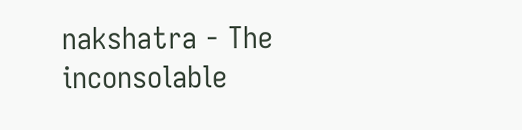nakshatra - The inconsolable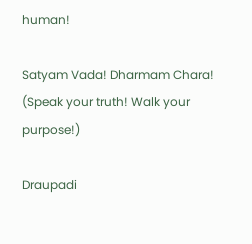human!

Satyam Vada! Dharmam Chara! (Speak your truth! Walk your purpose!)

Draupadi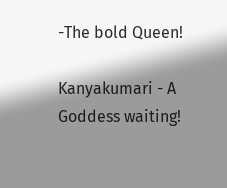-The bold Queen!

Kanyakumari - A Goddess waiting!